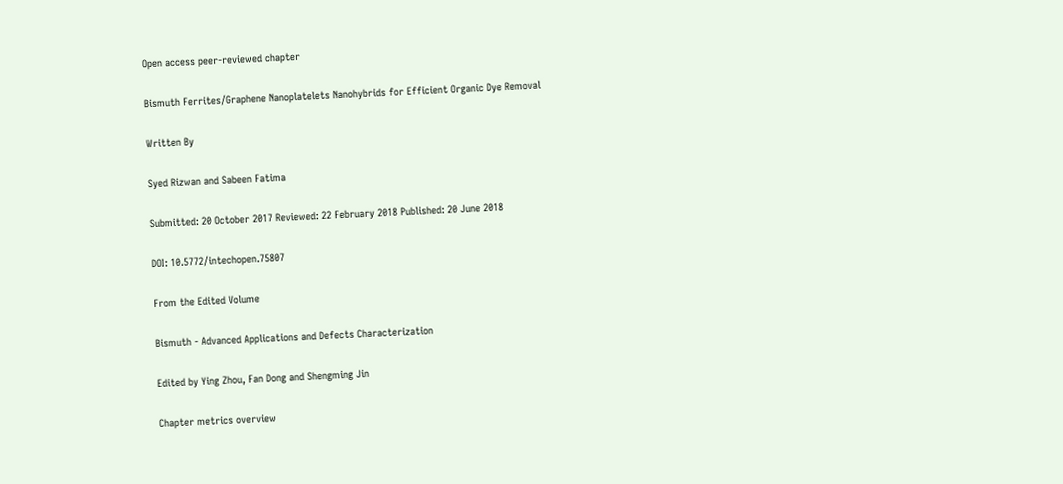Open access peer-reviewed chapter

Bismuth Ferrites/Graphene Nanoplatelets Nanohybrids for Efficient Organic Dye Removal

Written By

Syed Rizwan and Sabeen Fatima

Submitted: 20 October 2017 Reviewed: 22 February 2018 Published: 20 June 2018

DOI: 10.5772/intechopen.75807

From the Edited Volume

Bismuth - Advanced Applications and Defects Characterization

Edited by Ying Zhou, Fan Dong and Shengming Jin

Chapter metrics overview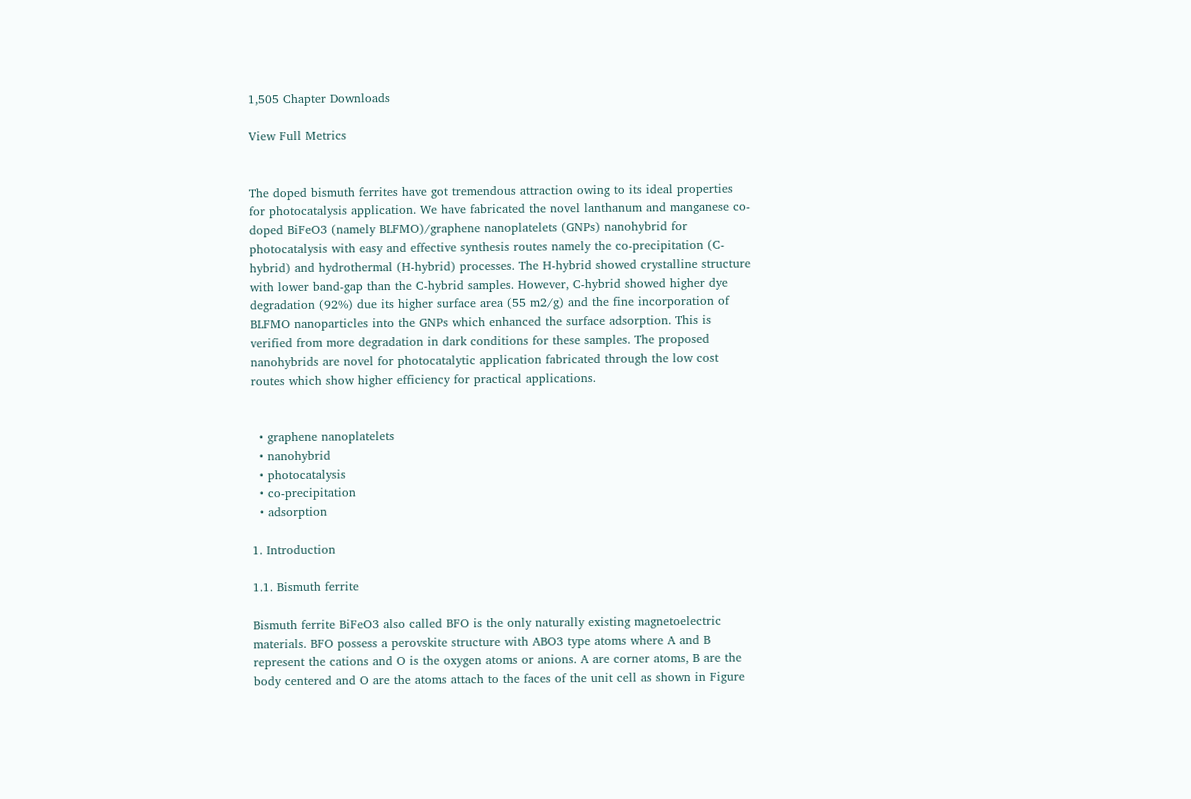1,505 Chapter Downloads

View Full Metrics


The doped bismuth ferrites have got tremendous attraction owing to its ideal properties for photocatalysis application. We have fabricated the novel lanthanum and manganese co-doped BiFeO3 (namely BLFMO)/graphene nanoplatelets (GNPs) nanohybrid for photocatalysis with easy and effective synthesis routes namely the co-precipitation (C-hybrid) and hydrothermal (H-hybrid) processes. The H-hybrid showed crystalline structure with lower band-gap than the C-hybrid samples. However, C-hybrid showed higher dye degradation (92%) due its higher surface area (55 m2/g) and the fine incorporation of BLFMO nanoparticles into the GNPs which enhanced the surface adsorption. This is verified from more degradation in dark conditions for these samples. The proposed nanohybrids are novel for photocatalytic application fabricated through the low cost routes which show higher efficiency for practical applications.


  • graphene nanoplatelets
  • nanohybrid
  • photocatalysis
  • co-precipitation
  • adsorption

1. Introduction

1.1. Bismuth ferrite

Bismuth ferrite BiFeO3 also called BFO is the only naturally existing magnetoelectric materials. BFO possess a perovskite structure with ABO3 type atoms where A and B represent the cations and O is the oxygen atoms or anions. A are corner atoms, B are the body centered and O are the atoms attach to the faces of the unit cell as shown in Figure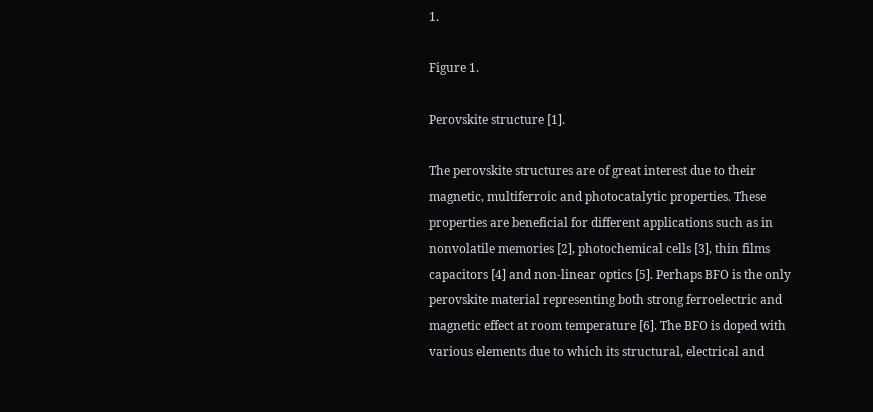1.

Figure 1.

Perovskite structure [1].

The perovskite structures are of great interest due to their magnetic, multiferroic and photocatalytic properties. These properties are beneficial for different applications such as in nonvolatile memories [2], photochemical cells [3], thin films capacitors [4] and non-linear optics [5]. Perhaps BFO is the only perovskite material representing both strong ferroelectric and magnetic effect at room temperature [6]. The BFO is doped with various elements due to which its structural, electrical and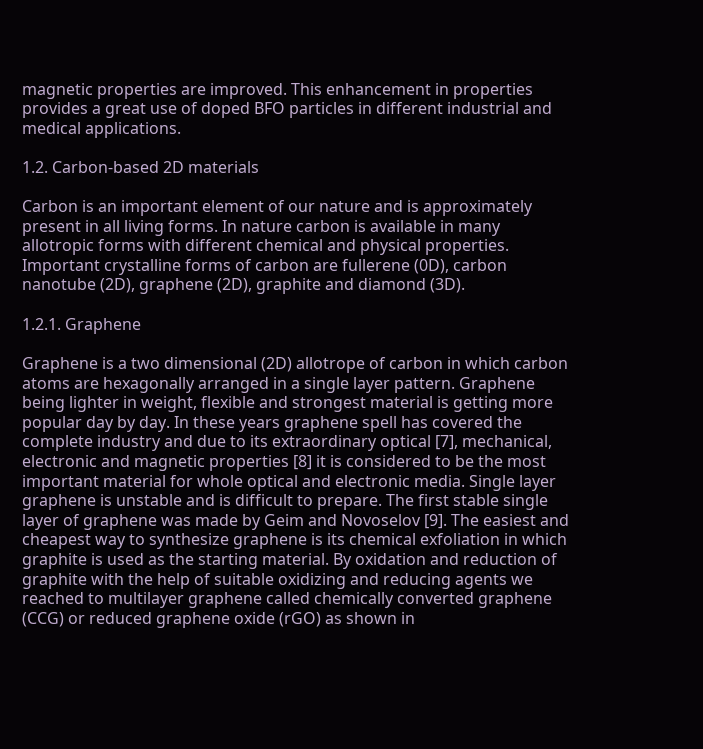magnetic properties are improved. This enhancement in properties provides a great use of doped BFO particles in different industrial and medical applications.

1.2. Carbon-based 2D materials

Carbon is an important element of our nature and is approximately present in all living forms. In nature carbon is available in many allotropic forms with different chemical and physical properties. Important crystalline forms of carbon are fullerene (0D), carbon nanotube (2D), graphene (2D), graphite and diamond (3D).

1.2.1. Graphene

Graphene is a two dimensional (2D) allotrope of carbon in which carbon atoms are hexagonally arranged in a single layer pattern. Graphene being lighter in weight, flexible and strongest material is getting more popular day by day. In these years graphene spell has covered the complete industry and due to its extraordinary optical [7], mechanical, electronic and magnetic properties [8] it is considered to be the most important material for whole optical and electronic media. Single layer graphene is unstable and is difficult to prepare. The first stable single layer of graphene was made by Geim and Novoselov [9]. The easiest and cheapest way to synthesize graphene is its chemical exfoliation in which graphite is used as the starting material. By oxidation and reduction of graphite with the help of suitable oxidizing and reducing agents we reached to multilayer graphene called chemically converted graphene (CCG) or reduced graphene oxide (rGO) as shown in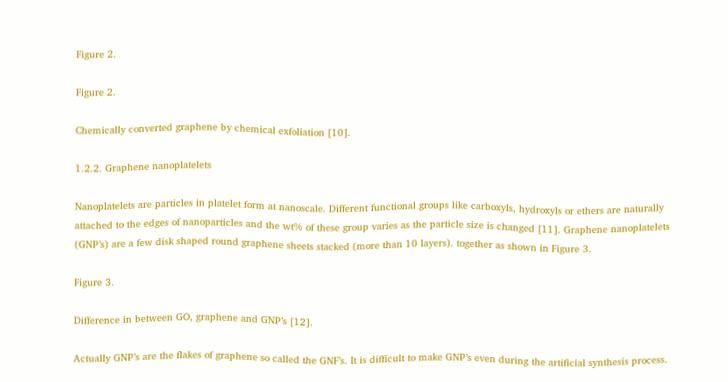Figure 2.

Figure 2.

Chemically converted graphene by chemical exfoliation [10].

1.2.2. Graphene nanoplatelets

Nanoplatelets are particles in platelet form at nanoscale. Different functional groups like carboxyls, hydroxyls or ethers are naturally attached to the edges of nanoparticles and the wt% of these group varies as the particle size is changed [11]. Graphene nanoplatelets (GNP’s) are a few disk shaped round graphene sheets stacked (more than 10 layers). together as shown in Figure 3.

Figure 3.

Difference in between GO, graphene and GNP’s [12].

Actually GNP’s are the flakes of graphene so called the GNF’s. It is difficult to make GNP’s even during the artificial synthesis process.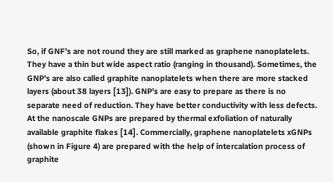So, if GNF’s are not round they are still marked as graphene nanoplatelets. They have a thin but wide aspect ratio (ranging in thousand). Sometimes, the GNP’s are also called graphite nanoplatelets when there are more stacked layers (about 38 layers [13]). GNP’s are easy to prepare as there is no separate need of reduction. They have better conductivity with less defects. At the nanoscale GNPs are prepared by thermal exfoliation of naturally available graphite flakes [14]. Commercially, graphene nanoplatelets xGNPs (shown in Figure 4) are prepared with the help of intercalation process of graphite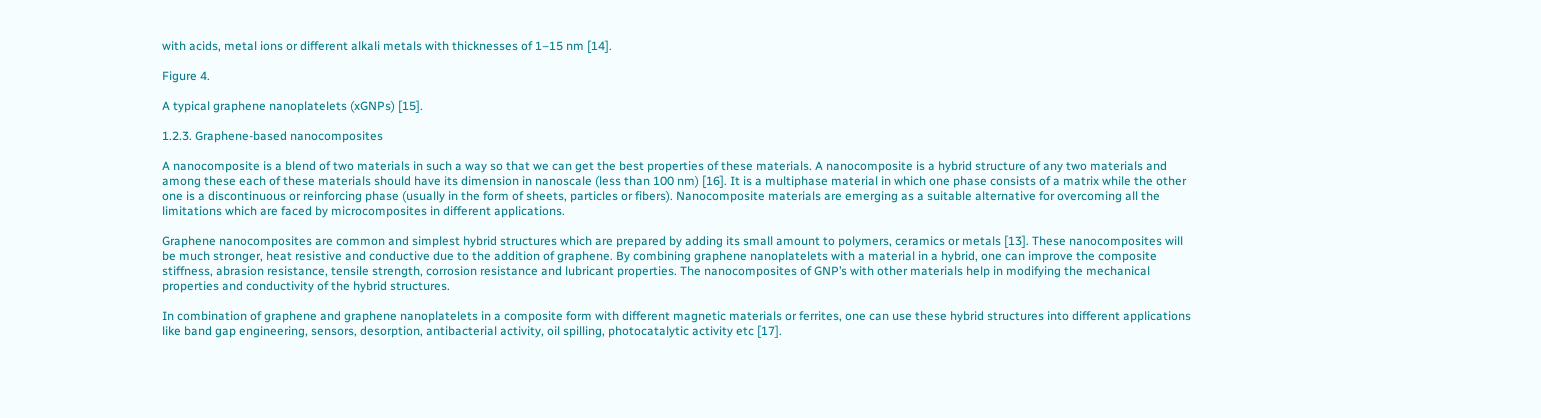with acids, metal ions or different alkali metals with thicknesses of 1–15 nm [14].

Figure 4.

A typical graphene nanoplatelets (xGNPs) [15].

1.2.3. Graphene-based nanocomposites

A nanocomposite is a blend of two materials in such a way so that we can get the best properties of these materials. A nanocomposite is a hybrid structure of any two materials and among these each of these materials should have its dimension in nanoscale (less than 100 nm) [16]. It is a multiphase material in which one phase consists of a matrix while the other one is a discontinuous or reinforcing phase (usually in the form of sheets, particles or fibers). Nanocomposite materials are emerging as a suitable alternative for overcoming all the limitations which are faced by microcomposites in different applications.

Graphene nanocomposites are common and simplest hybrid structures which are prepared by adding its small amount to polymers, ceramics or metals [13]. These nanocomposites will be much stronger, heat resistive and conductive due to the addition of graphene. By combining graphene nanoplatelets with a material in a hybrid, one can improve the composite stiffness, abrasion resistance, tensile strength, corrosion resistance and lubricant properties. The nanocomposites of GNP’s with other materials help in modifying the mechanical properties and conductivity of the hybrid structures.

In combination of graphene and graphene nanoplatelets in a composite form with different magnetic materials or ferrites, one can use these hybrid structures into different applications like band gap engineering, sensors, desorption, antibacterial activity, oil spilling, photocatalytic activity etc [17].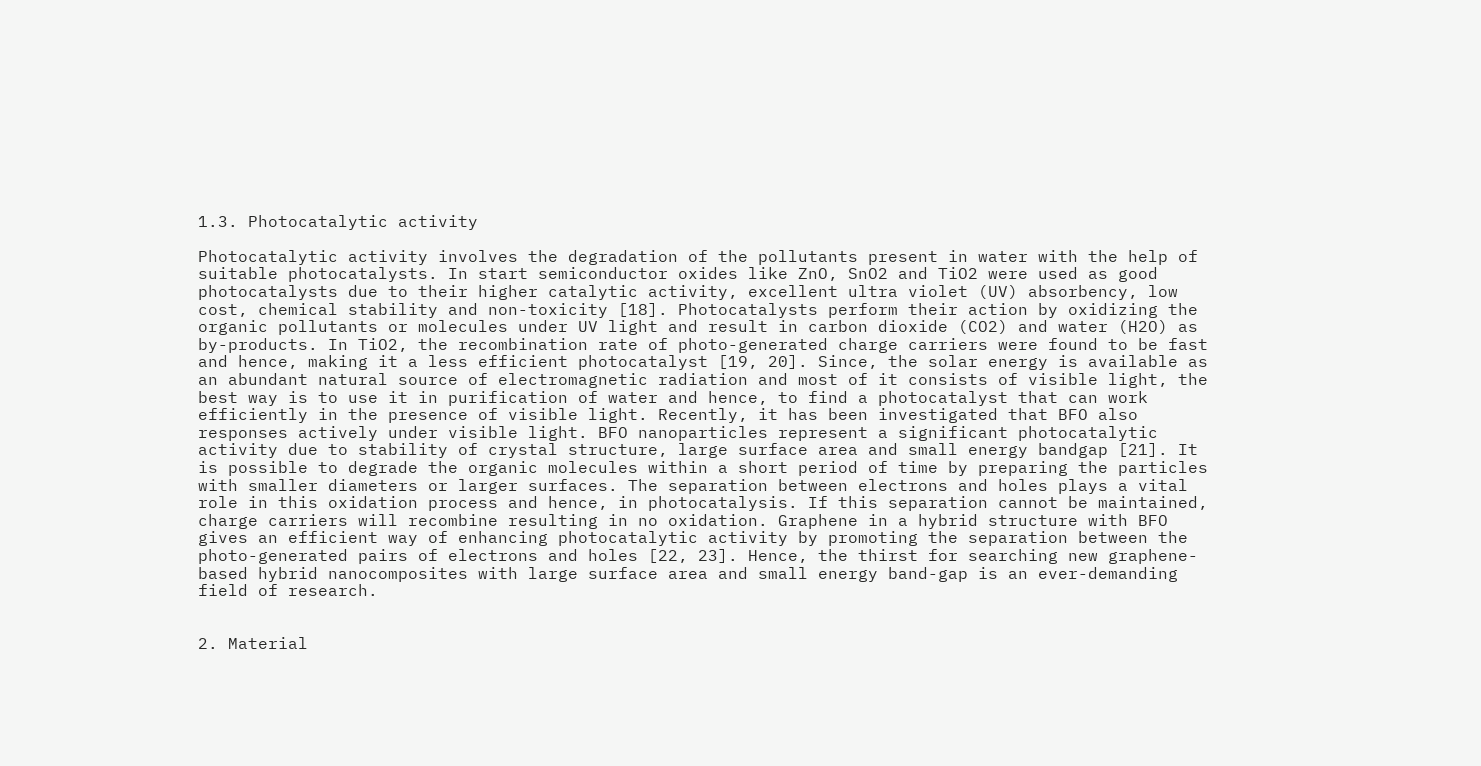1.3. Photocatalytic activity

Photocatalytic activity involves the degradation of the pollutants present in water with the help of suitable photocatalysts. In start semiconductor oxides like ZnO, SnO2 and TiO2 were used as good photocatalysts due to their higher catalytic activity, excellent ultra violet (UV) absorbency, low cost, chemical stability and non-toxicity [18]. Photocatalysts perform their action by oxidizing the organic pollutants or molecules under UV light and result in carbon dioxide (CO2) and water (H2O) as by-products. In TiO2, the recombination rate of photo-generated charge carriers were found to be fast and hence, making it a less efficient photocatalyst [19, 20]. Since, the solar energy is available as an abundant natural source of electromagnetic radiation and most of it consists of visible light, the best way is to use it in purification of water and hence, to find a photocatalyst that can work efficiently in the presence of visible light. Recently, it has been investigated that BFO also responses actively under visible light. BFO nanoparticles represent a significant photocatalytic activity due to stability of crystal structure, large surface area and small energy bandgap [21]. It is possible to degrade the organic molecules within a short period of time by preparing the particles with smaller diameters or larger surfaces. The separation between electrons and holes plays a vital role in this oxidation process and hence, in photocatalysis. If this separation cannot be maintained, charge carriers will recombine resulting in no oxidation. Graphene in a hybrid structure with BFO gives an efficient way of enhancing photocatalytic activity by promoting the separation between the photo-generated pairs of electrons and holes [22, 23]. Hence, the thirst for searching new graphene-based hybrid nanocomposites with large surface area and small energy band-gap is an ever-demanding field of research.


2. Material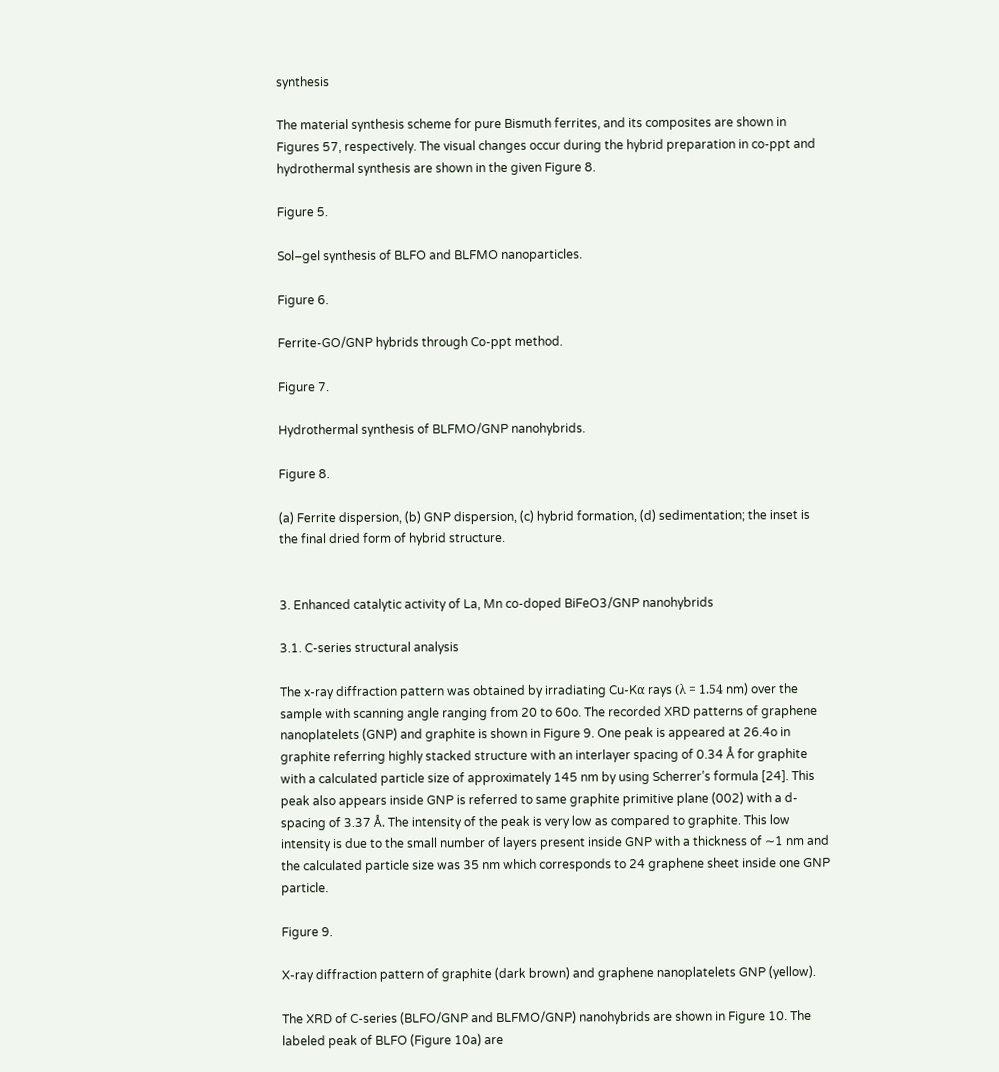synthesis

The material synthesis scheme for pure Bismuth ferrites, and its composites are shown in Figures 57, respectively. The visual changes occur during the hybrid preparation in co-ppt and hydrothermal synthesis are shown in the given Figure 8.

Figure 5.

Sol–gel synthesis of BLFO and BLFMO nanoparticles.

Figure 6.

Ferrite-GO/GNP hybrids through Co-ppt method.

Figure 7.

Hydrothermal synthesis of BLFMO/GNP nanohybrids.

Figure 8.

(a) Ferrite dispersion, (b) GNP dispersion, (c) hybrid formation, (d) sedimentation; the inset is the final dried form of hybrid structure.


3. Enhanced catalytic activity of La, Mn co-doped BiFeO3/GNP nanohybrids

3.1. C-series structural analysis

The x-ray diffraction pattern was obtained by irradiating Cu-Kα rays (λ = 1.54 nm) over the sample with scanning angle ranging from 20 to 60o. The recorded XRD patterns of graphene nanoplatelets (GNP) and graphite is shown in Figure 9. One peak is appeared at 26.4o in graphite referring highly stacked structure with an interlayer spacing of 0.34 Å for graphite with a calculated particle size of approximately 145 nm by using Scherrer’s formula [24]. This peak also appears inside GNP is referred to same graphite primitive plane (002) with a d-spacing of 3.37 Å. The intensity of the peak is very low as compared to graphite. This low intensity is due to the small number of layers present inside GNP with a thickness of ∼1 nm and the calculated particle size was 35 nm which corresponds to 24 graphene sheet inside one GNP particle.

Figure 9.

X-ray diffraction pattern of graphite (dark brown) and graphene nanoplatelets GNP (yellow).

The XRD of C-series (BLFO/GNP and BLFMO/GNP) nanohybrids are shown in Figure 10. The labeled peak of BLFO (Figure 10a) are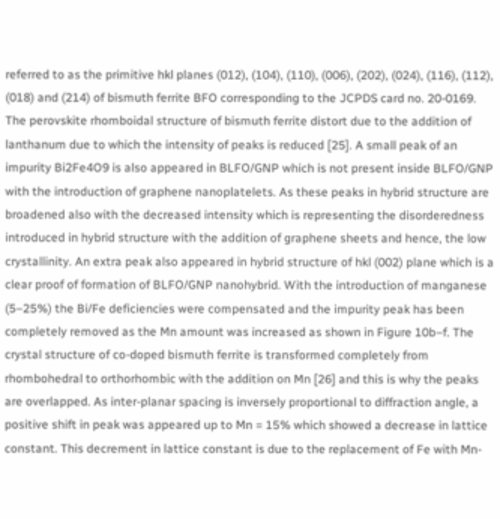referred to as the primitive hkl planes (012), (104), (110), (006), (202), (024), (116), (112), (018) and (214) of bismuth ferrite BFO corresponding to the JCPDS card no. 20-0169. The perovskite rhomboidal structure of bismuth ferrite distort due to the addition of lanthanum due to which the intensity of peaks is reduced [25]. A small peak of an impurity Bi2Fe4O9 is also appeared in BLFO/GNP which is not present inside BLFO/GNP with the introduction of graphene nanoplatelets. As these peaks in hybrid structure are broadened also with the decreased intensity which is representing the disorderedness introduced in hybrid structure with the addition of graphene sheets and hence, the low crystallinity. An extra peak also appeared in hybrid structure of hkl (002) plane which is a clear proof of formation of BLFO/GNP nanohybrid. With the introduction of manganese (5–25%) the Bi/Fe deficiencies were compensated and the impurity peak has been completely removed as the Mn amount was increased as shown in Figure 10b–f. The crystal structure of co-doped bismuth ferrite is transformed completely from rhombohedral to orthorhombic with the addition on Mn [26] and this is why the peaks are overlapped. As inter-planar spacing is inversely proportional to diffraction angle, a positive shift in peak was appeared up to Mn = 15% which showed a decrease in lattice constant. This decrement in lattice constant is due to the replacement of Fe with Mn-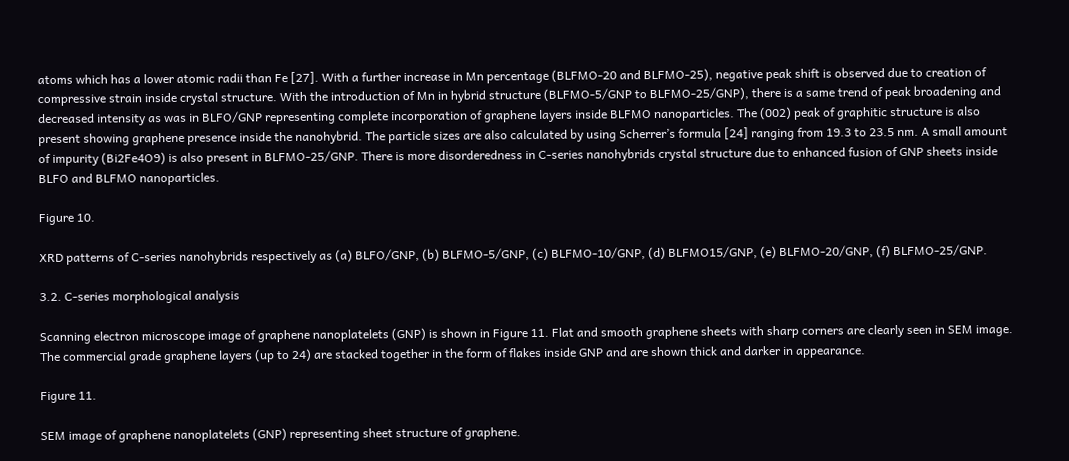atoms which has a lower atomic radii than Fe [27]. With a further increase in Mn percentage (BLFMO-20 and BLFMO-25), negative peak shift is observed due to creation of compressive strain inside crystal structure. With the introduction of Mn in hybrid structure (BLFMO-5/GNP to BLFMO-25/GNP), there is a same trend of peak broadening and decreased intensity as was in BLFO/GNP representing complete incorporation of graphene layers inside BLFMO nanoparticles. The (002) peak of graphitic structure is also present showing graphene presence inside the nanohybrid. The particle sizes are also calculated by using Scherrer’s formula [24] ranging from 19.3 to 23.5 nm. A small amount of impurity (Bi2Fe4O9) is also present in BLFMO-25/GNP. There is more disorderedness in C-series nanohybrids crystal structure due to enhanced fusion of GNP sheets inside BLFO and BLFMO nanoparticles.

Figure 10.

XRD patterns of C-series nanohybrids respectively as (a) BLFO/GNP, (b) BLFMO-5/GNP, (c) BLFMO-10/GNP, (d) BLFMO15/GNP, (e) BLFMO-20/GNP, (f) BLFMO-25/GNP.

3.2. C-series morphological analysis

Scanning electron microscope image of graphene nanoplatelets (GNP) is shown in Figure 11. Flat and smooth graphene sheets with sharp corners are clearly seen in SEM image. The commercial grade graphene layers (up to 24) are stacked together in the form of flakes inside GNP and are shown thick and darker in appearance.

Figure 11.

SEM image of graphene nanoplatelets (GNP) representing sheet structure of graphene.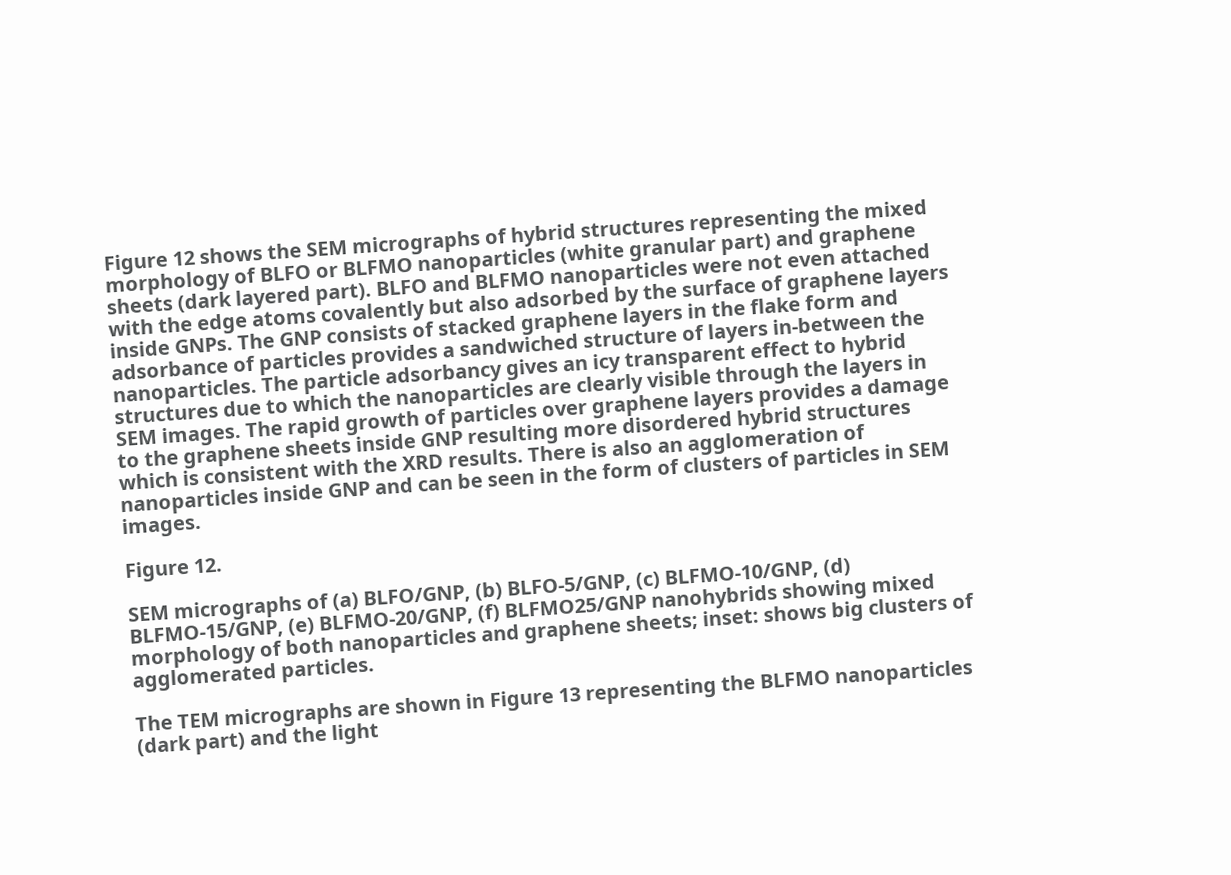Figure 12 shows the SEM micrographs of hybrid structures representing the mixed morphology of BLFO or BLFMO nanoparticles (white granular part) and graphene sheets (dark layered part). BLFO and BLFMO nanoparticles were not even attached with the edge atoms covalently but also adsorbed by the surface of graphene layers inside GNPs. The GNP consists of stacked graphene layers in the flake form and adsorbance of particles provides a sandwiched structure of layers in-between the nanoparticles. The particle adsorbancy gives an icy transparent effect to hybrid structures due to which the nanoparticles are clearly visible through the layers in SEM images. The rapid growth of particles over graphene layers provides a damage to the graphene sheets inside GNP resulting more disordered hybrid structures which is consistent with the XRD results. There is also an agglomeration of nanoparticles inside GNP and can be seen in the form of clusters of particles in SEM images.

Figure 12.

SEM micrographs of (a) BLFO/GNP, (b) BLFO-5/GNP, (c) BLFMO-10/GNP, (d) BLFMO-15/GNP, (e) BLFMO-20/GNP, (f) BLFMO25/GNP nanohybrids showing mixed morphology of both nanoparticles and graphene sheets; inset: shows big clusters of agglomerated particles.

The TEM micrographs are shown in Figure 13 representing the BLFMO nanoparticles (dark part) and the light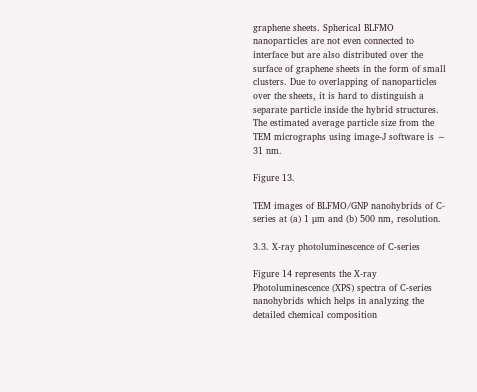graphene sheets. Spherical BLFMO nanoparticles are not even connected to interface but are also distributed over the surface of graphene sheets in the form of small clusters. Due to overlapping of nanoparticles over the sheets, it is hard to distinguish a separate particle inside the hybrid structures. The estimated average particle size from the TEM micrographs using image-J software is ∼ 31 nm.

Figure 13.

TEM images of BLFMO/GNP nanohybrids of C-series at (a) 1 μm and (b) 500 nm, resolution.

3.3. X-ray photoluminescence of C-series

Figure 14 represents the X-ray Photoluminescence (XPS) spectra of C-series nanohybrids which helps in analyzing the detailed chemical composition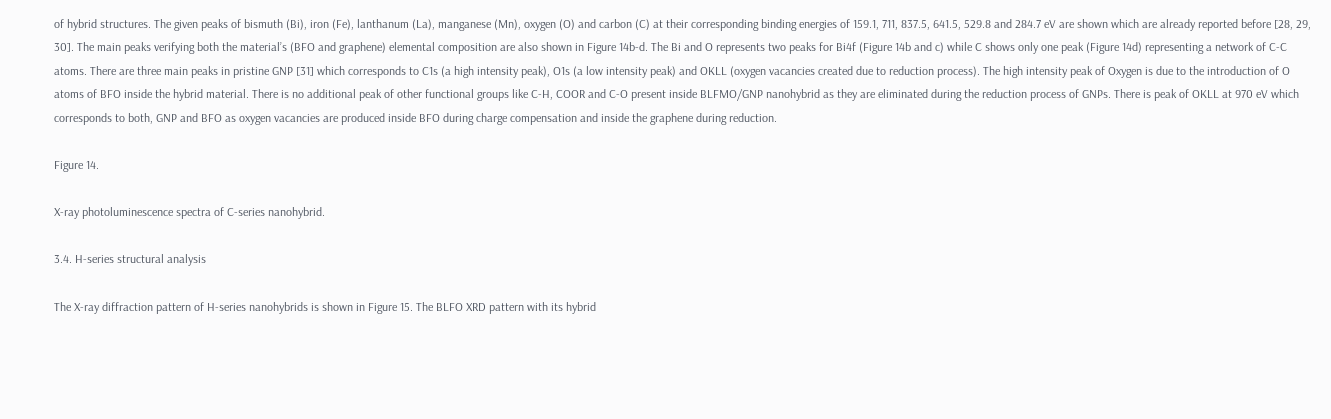of hybrid structures. The given peaks of bismuth (Bi), iron (Fe), lanthanum (La), manganese (Mn), oxygen (O) and carbon (C) at their corresponding binding energies of 159.1, 711, 837.5, 641.5, 529.8 and 284.7 eV are shown which are already reported before [28, 29, 30]. The main peaks verifying both the material’s (BFO and graphene) elemental composition are also shown in Figure 14b-d. The Bi and O represents two peaks for Bi4f (Figure 14b and c) while C shows only one peak (Figure 14d) representing a network of C-C atoms. There are three main peaks in pristine GNP [31] which corresponds to C1s (a high intensity peak), O1s (a low intensity peak) and OKLL (oxygen vacancies created due to reduction process). The high intensity peak of Oxygen is due to the introduction of O atoms of BFO inside the hybrid material. There is no additional peak of other functional groups like C-H, COOR and C-O present inside BLFMO/GNP nanohybrid as they are eliminated during the reduction process of GNPs. There is peak of OKLL at 970 eV which corresponds to both, GNP and BFO as oxygen vacancies are produced inside BFO during charge compensation and inside the graphene during reduction.

Figure 14.

X-ray photoluminescence spectra of C-series nanohybrid.

3.4. H-series structural analysis

The X-ray diffraction pattern of H-series nanohybrids is shown in Figure 15. The BLFO XRD pattern with its hybrid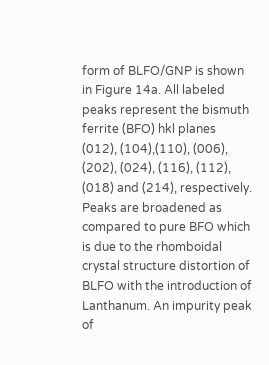form of BLFO/GNP is shown in Figure 14a. All labeled peaks represent the bismuth ferrite (BFO) hkl planes (012), (104),(110), (006), (202), (024), (116), (112), (018) and (214), respectively. Peaks are broadened as compared to pure BFO which is due to the rhomboidal crystal structure distortion of BLFO with the introduction of Lanthanum. An impurity peak of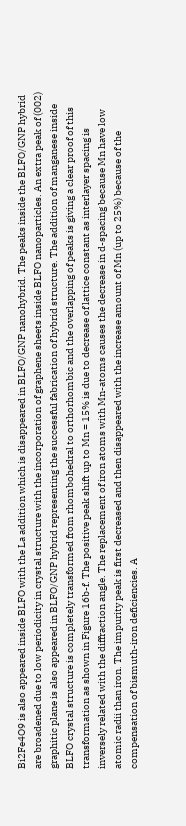Bi2Fe4O9 is also appeared inside BLFO with the La addition which is disappeared in BLFO/GNP nanohybrid. The peaks inside the BLFO/GNP hybrid are broadened due to low periodicity in crystal structure with the incorporation of graphene sheets inside BLFO nanoparticles. An extra peak of (002) graphitic plane is also appeared in BLFO/GNP hybrid representing the successful fabrication of hybrid structure. The addition of manganese inside BLFO crystal structure is completely transformed from rhombohedral to orthorhombic and the overlapping of peaks is giving a clear proof of this transformation as shown in Figure 16b-f. The positive peak shift up to Mn = 15% is due to decrease of lattice constant as interlayer spacing is inversely related with the diffraction angle. The replacement of iron atoms with Mn-atoms causes the decrease in d-spacing because Mn have low atomic radii than iron. The impurity peak is first decreased and then disappeared with the increase amount of Mn (up to 25%) because of the compensation of bismuth-iron deficiencies. A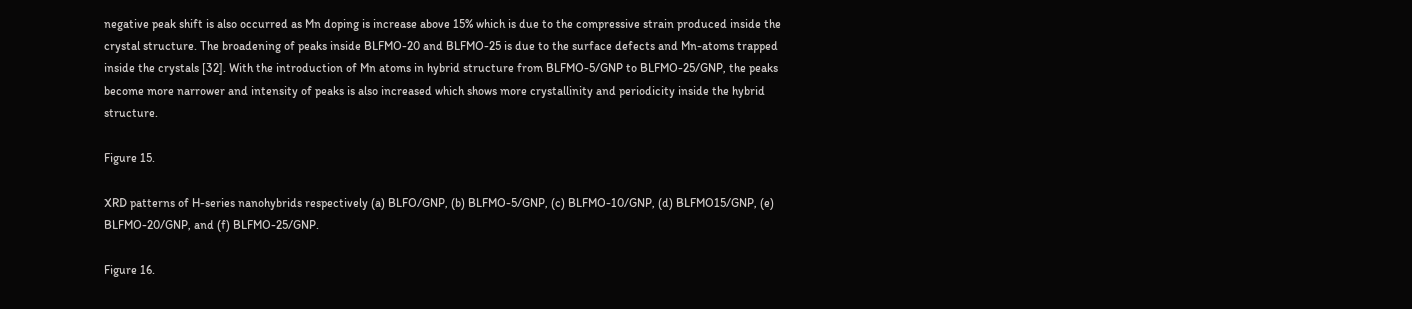negative peak shift is also occurred as Mn doping is increase above 15% which is due to the compressive strain produced inside the crystal structure. The broadening of peaks inside BLFMO-20 and BLFMO-25 is due to the surface defects and Mn-atoms trapped inside the crystals [32]. With the introduction of Mn atoms in hybrid structure from BLFMO-5/GNP to BLFMO-25/GNP, the peaks become more narrower and intensity of peaks is also increased which shows more crystallinity and periodicity inside the hybrid structure.

Figure 15.

XRD patterns of H-series nanohybrids respectively (a) BLFO/GNP, (b) BLFMO-5/GNP, (c) BLFMO-10/GNP, (d) BLFMO15/GNP, (e) BLFMO-20/GNP, and (f) BLFMO-25/GNP.

Figure 16.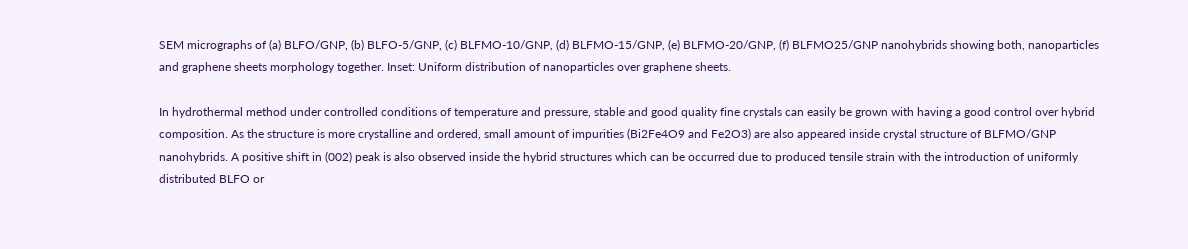SEM micrographs of (a) BLFO/GNP, (b) BLFO-5/GNP, (c) BLFMO-10/GNP, (d) BLFMO-15/GNP, (e) BLFMO-20/GNP, (f) BLFMO25/GNP nanohybrids showing both, nanoparticles and graphene sheets morphology together. Inset: Uniform distribution of nanoparticles over graphene sheets.

In hydrothermal method under controlled conditions of temperature and pressure, stable and good quality fine crystals can easily be grown with having a good control over hybrid composition. As the structure is more crystalline and ordered, small amount of impurities (Bi2Fe4O9 and Fe2O3) are also appeared inside crystal structure of BLFMO/GNP nanohybrids. A positive shift in (002) peak is also observed inside the hybrid structures which can be occurred due to produced tensile strain with the introduction of uniformly distributed BLFO or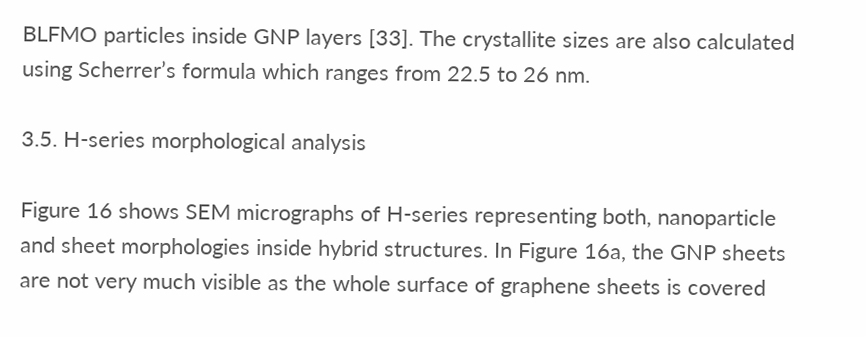BLFMO particles inside GNP layers [33]. The crystallite sizes are also calculated using Scherrer’s formula which ranges from 22.5 to 26 nm.

3.5. H-series morphological analysis

Figure 16 shows SEM micrographs of H-series representing both, nanoparticle and sheet morphologies inside hybrid structures. In Figure 16a, the GNP sheets are not very much visible as the whole surface of graphene sheets is covered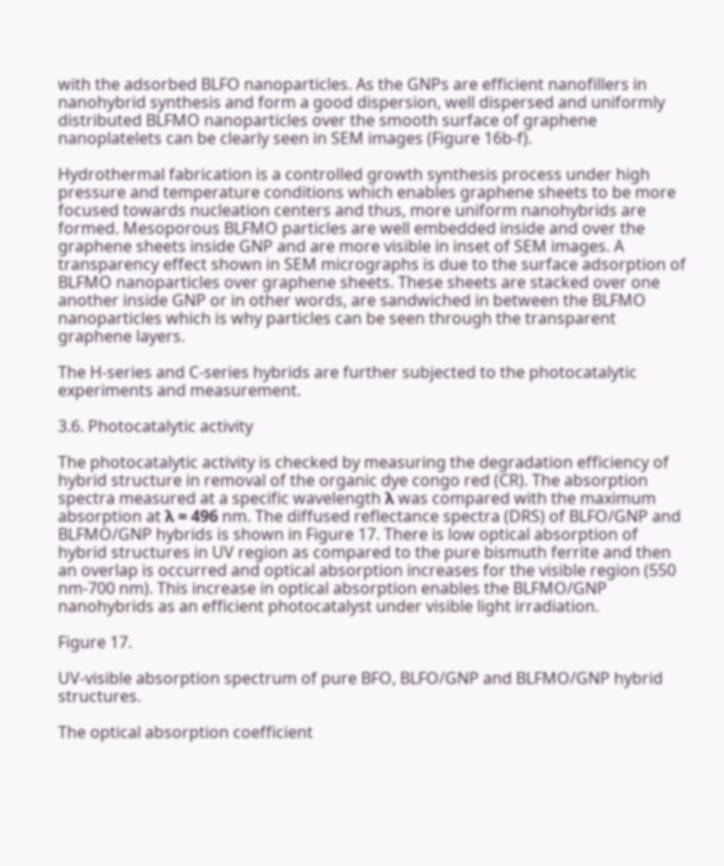with the adsorbed BLFO nanoparticles. As the GNPs are efficient nanofillers in nanohybrid synthesis and form a good dispersion, well dispersed and uniformly distributed BLFMO nanoparticles over the smooth surface of graphene nanoplatelets can be clearly seen in SEM images (Figure 16b-f).

Hydrothermal fabrication is a controlled growth synthesis process under high pressure and temperature conditions which enables graphene sheets to be more focused towards nucleation centers and thus, more uniform nanohybrids are formed. Mesoporous BLFMO particles are well embedded inside and over the graphene sheets inside GNP and are more visible in inset of SEM images. A transparency effect shown in SEM micrographs is due to the surface adsorption of BLFMO nanoparticles over graphene sheets. These sheets are stacked over one another inside GNP or in other words, are sandwiched in between the BLFMO nanoparticles which is why particles can be seen through the transparent graphene layers.

The H-series and C-series hybrids are further subjected to the photocatalytic experiments and measurement.

3.6. Photocatalytic activity

The photocatalytic activity is checked by measuring the degradation efficiency of hybrid structure in removal of the organic dye congo red (CR). The absorption spectra measured at a specific wavelength λ was compared with the maximum absorption at λ = 496 nm. The diffused reflectance spectra (DRS) of BLFO/GNP and BLFMO/GNP hybrids is shown in Figure 17. There is low optical absorption of hybrid structures in UV region as compared to the pure bismuth ferrite and then an overlap is occurred and optical absorption increases for the visible region (550 nm-700 nm). This increase in optical absorption enables the BLFMO/GNP nanohybrids as an efficient photocatalyst under visible light irradiation.

Figure 17.

UV-visible absorption spectrum of pure BFO, BLFO/GNP and BLFMO/GNP hybrid structures.

The optical absorption coefficient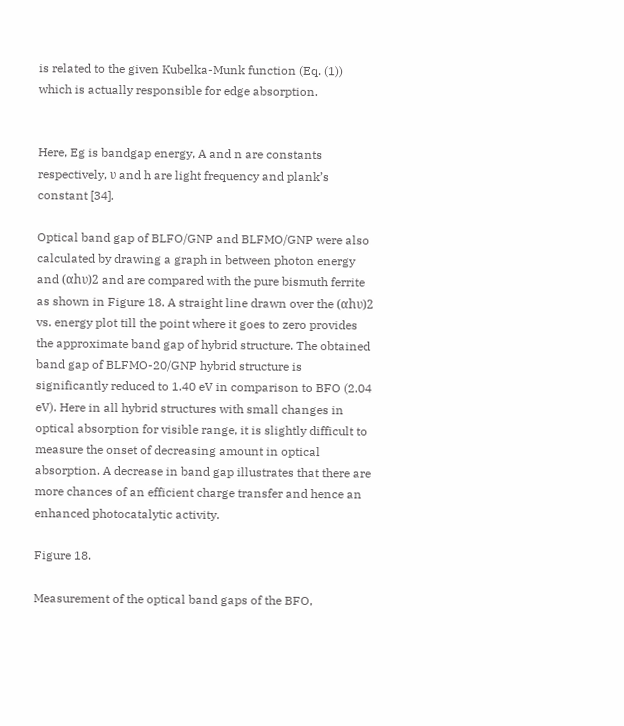is related to the given Kubelka-Munk function (Eq. (1)) which is actually responsible for edge absorption.


Here, Eg is bandgap energy, A and n are constants respectively, υ and h are light frequency and plank’s constant [34].

Optical band gap of BLFO/GNP and BLFMO/GNP were also calculated by drawing a graph in between photon energy and (αhυ)2 and are compared with the pure bismuth ferrite as shown in Figure 18. A straight line drawn over the (αhυ)2 vs. energy plot till the point where it goes to zero provides the approximate band gap of hybrid structure. The obtained band gap of BLFMO-20/GNP hybrid structure is significantly reduced to 1.40 eV in comparison to BFO (2.04 eV). Here in all hybrid structures with small changes in optical absorption for visible range, it is slightly difficult to measure the onset of decreasing amount in optical absorption. A decrease in band gap illustrates that there are more chances of an efficient charge transfer and hence an enhanced photocatalytic activity.

Figure 18.

Measurement of the optical band gaps of the BFO,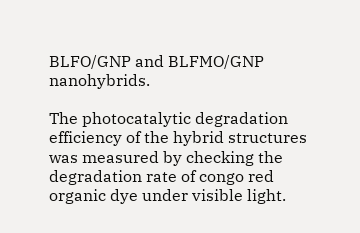BLFO/GNP and BLFMO/GNP nanohybrids.

The photocatalytic degradation efficiency of the hybrid structures was measured by checking the degradation rate of congo red organic dye under visible light.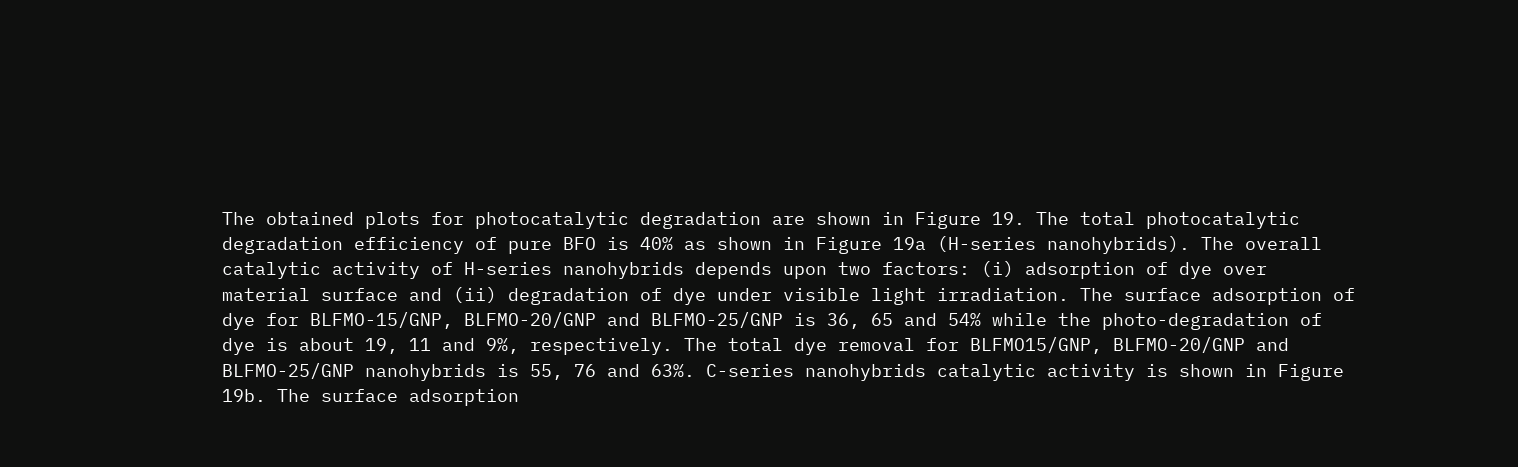The obtained plots for photocatalytic degradation are shown in Figure 19. The total photocatalytic degradation efficiency of pure BFO is 40% as shown in Figure 19a (H-series nanohybrids). The overall catalytic activity of H-series nanohybrids depends upon two factors: (i) adsorption of dye over material surface and (ii) degradation of dye under visible light irradiation. The surface adsorption of dye for BLFMO-15/GNP, BLFMO-20/GNP and BLFMO-25/GNP is 36, 65 and 54% while the photo-degradation of dye is about 19, 11 and 9%, respectively. The total dye removal for BLFMO15/GNP, BLFMO-20/GNP and BLFMO-25/GNP nanohybrids is 55, 76 and 63%. C-series nanohybrids catalytic activity is shown in Figure 19b. The surface adsorption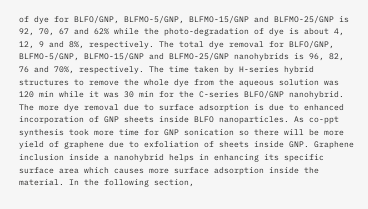of dye for BLFO/GNP, BLFMO-5/GNP, BLFMO-15/GNP and BLFMO-25/GNP is 92, 70, 67 and 62% while the photo-degradation of dye is about 4, 12, 9 and 8%, respectively. The total dye removal for BLFO/GNP, BLFMO-5/GNP, BLFMO-15/GNP and BLFMO-25/GNP nanohybrids is 96, 82, 76 and 70%, respectively. The time taken by H-series hybrid structures to remove the whole dye from the aqueous solution was 120 min while it was 30 min for the C-series BLFO/GNP nanohybrid. The more dye removal due to surface adsorption is due to enhanced incorporation of GNP sheets inside BLFO nanoparticles. As co-ppt synthesis took more time for GNP sonication so there will be more yield of graphene due to exfoliation of sheets inside GNP. Graphene inclusion inside a nanohybrid helps in enhancing its specific surface area which causes more surface adsorption inside the material. In the following section,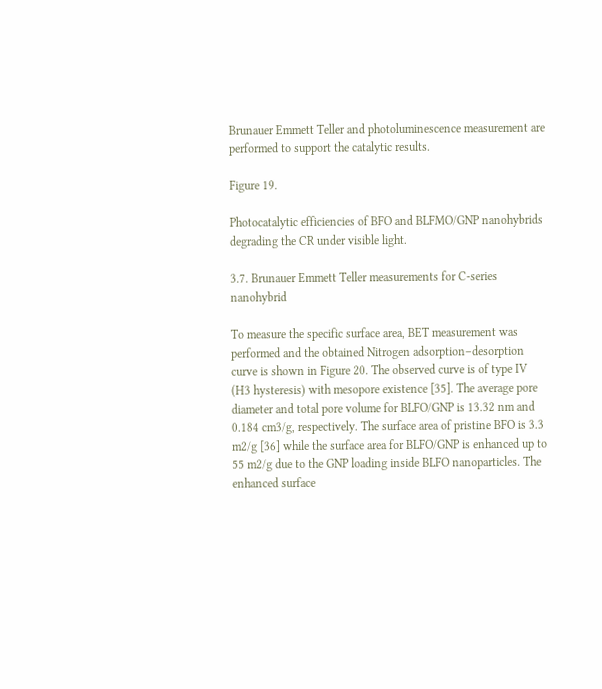Brunauer Emmett Teller and photoluminescence measurement are performed to support the catalytic results.

Figure 19.

Photocatalytic efficiencies of BFO and BLFMO/GNP nanohybrids degrading the CR under visible light.

3.7. Brunauer Emmett Teller measurements for C-series nanohybrid

To measure the specific surface area, BET measurement was performed and the obtained Nitrogen adsorption–desorption curve is shown in Figure 20. The observed curve is of type IV (H3 hysteresis) with mesopore existence [35]. The average pore diameter and total pore volume for BLFO/GNP is 13.32 nm and 0.184 cm3/g, respectively. The surface area of pristine BFO is 3.3 m2/g [36] while the surface area for BLFO/GNP is enhanced up to 55 m2/g due to the GNP loading inside BLFO nanoparticles. The enhanced surface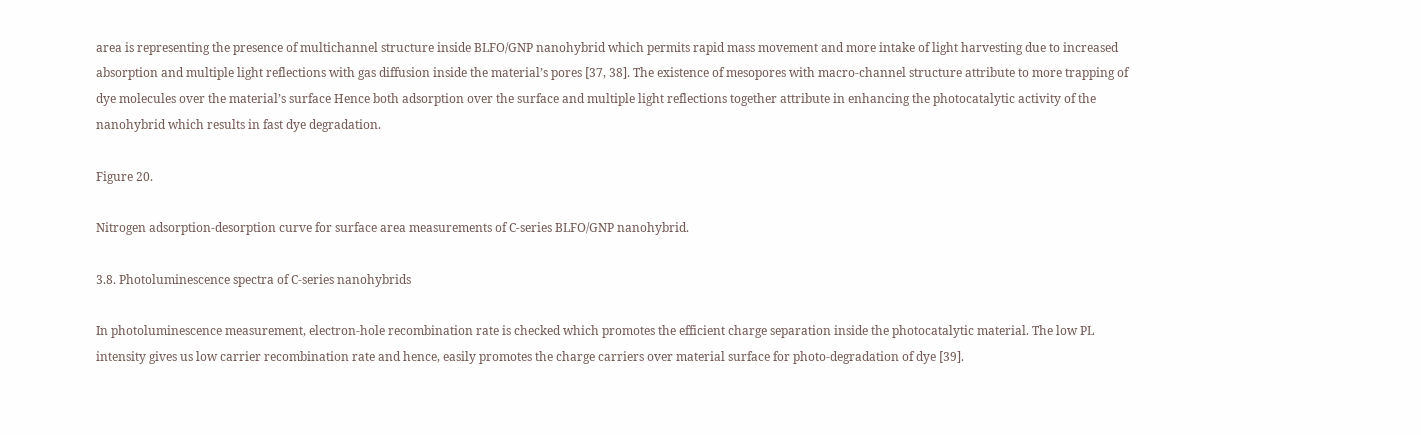area is representing the presence of multichannel structure inside BLFO/GNP nanohybrid which permits rapid mass movement and more intake of light harvesting due to increased absorption and multiple light reflections with gas diffusion inside the material’s pores [37, 38]. The existence of mesopores with macro-channel structure attribute to more trapping of dye molecules over the material’s surface Hence both adsorption over the surface and multiple light reflections together attribute in enhancing the photocatalytic activity of the nanohybrid which results in fast dye degradation.

Figure 20.

Nitrogen adsorption-desorption curve for surface area measurements of C-series BLFO/GNP nanohybrid.

3.8. Photoluminescence spectra of C-series nanohybrids

In photoluminescence measurement, electron-hole recombination rate is checked which promotes the efficient charge separation inside the photocatalytic material. The low PL intensity gives us low carrier recombination rate and hence, easily promotes the charge carriers over material surface for photo-degradation of dye [39].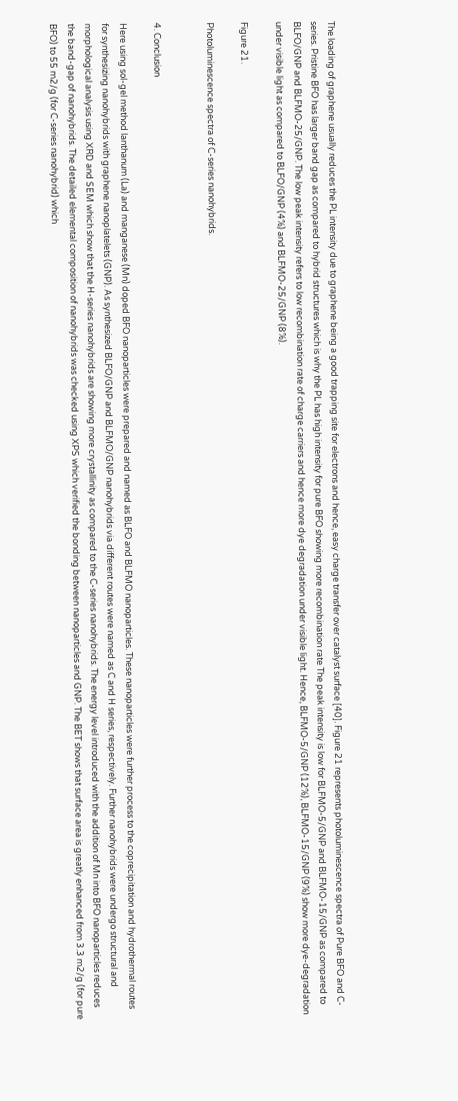The loading of graphene usually reduces the PL intensity due to graphene being a good trapping site for electrons and hence, easy charge transfer over catalyst surface [40]. Figure 21 represents photoluminescence spectra of Pure BFO and C-series. Pristine BFO has larger band gap as compared to hybrid structures which is why the PL has high intensity for pure BFO showing more recombination rate The peak intensity is low for BLFMO-5/GNP and BLFMO-15/GNP as compared to BLFO/GNP and BLFMO-25/GNP. The low peak intensity refers to low recombination rate of charge carriers and hence more dye degradation under visible light. Hence, BLFMO-5/GNP (12%), BLFMO-15/GNP (9%) show more dye-degradation under visible light as compared to BLFO/GNP (4%) and BLFMO-25/GNP (8%).

Figure 21.

Photoluminescence spectra of C-series nanohybrids.


4. Conclusion

Here using sol-gel method lanthanum (La) and manganese (Mn) doped BFO nanoparticles were prepared and named as BLFO and BLFMO nanoparticles. These nanoparticles were further process to the coprecipitation and hydrothermal routes for synthesizing nanohybrids with graphene nanoplatelets (GNP). As synthesized BLFO/GNP and BLFMO/GNP nanohybrids via different routes were named as C and H series, respectively. Further nanohybrids were undergo structural and morphological analysis using XRD and SEM which show that the H-series nanohybrids are showing more crystallinity as compared to the C-series nanohybrids. The energy level introduced with the addition of Mn into BFO nanoparticles reduces the band-gap of nanohybrids. The detailed elemental composition of nanohybrids was checked using XPS which verified the bonding between nanoparticles and GNP. The BET shows that surface area is greatly enhanced from 3.3 m2/g (for pure BFO) to 55 m2/g (for C-series nanohybrid) which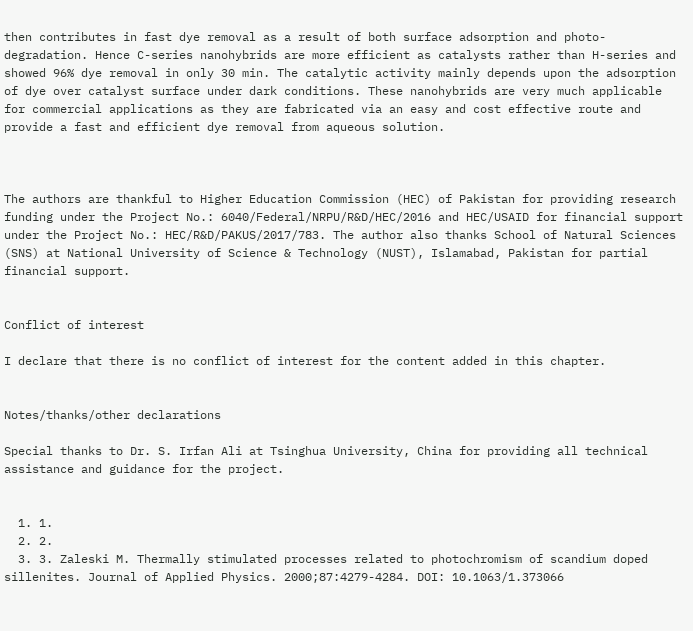then contributes in fast dye removal as a result of both surface adsorption and photo-degradation. Hence C-series nanohybrids are more efficient as catalysts rather than H-series and showed 96% dye removal in only 30 min. The catalytic activity mainly depends upon the adsorption of dye over catalyst surface under dark conditions. These nanohybrids are very much applicable for commercial applications as they are fabricated via an easy and cost effective route and provide a fast and efficient dye removal from aqueous solution.



The authors are thankful to Higher Education Commission (HEC) of Pakistan for providing research funding under the Project No.: 6040/Federal/NRPU/R&D/HEC/2016 and HEC/USAID for financial support under the Project No.: HEC/R&D/PAKUS/2017/783. The author also thanks School of Natural Sciences (SNS) at National University of Science & Technology (NUST), Islamabad, Pakistan for partial financial support.


Conflict of interest

I declare that there is no conflict of interest for the content added in this chapter.


Notes/thanks/other declarations

Special thanks to Dr. S. Irfan Ali at Tsinghua University, China for providing all technical assistance and guidance for the project.


  1. 1.
  2. 2.
  3. 3. Zaleski M. Thermally stimulated processes related to photochromism of scandium doped sillenites. Journal of Applied Physics. 2000;87:4279-4284. DOI: 10.1063/1.373066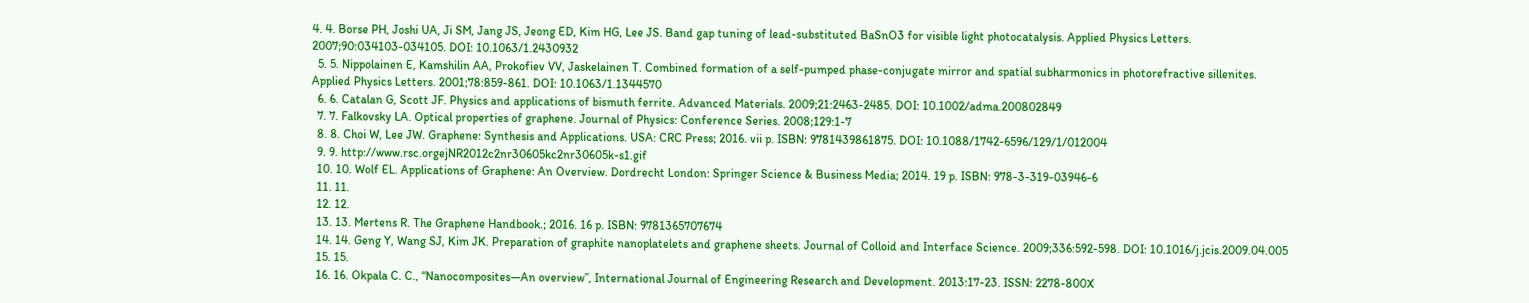4. 4. Borse PH, Joshi UA, Ji SM, Jang JS, Jeong ED, Kim HG, Lee JS. Band gap tuning of lead-substituted BaSnO3 for visible light photocatalysis. Applied Physics Letters. 2007;90:034103-034105. DOI: 10.1063/1.2430932
  5. 5. Nippolainen E, Kamshilin AA, Prokofiev VV, Jaskelainen T. Combined formation of a self-pumped phase-conjugate mirror and spatial subharmonics in photorefractive sillenites. Applied Physics Letters. 2001;78:859-861. DOI: 10.1063/1.1344570
  6. 6. Catalan G, Scott JF. Physics and applications of bismuth ferrite. Advanced Materials. 2009;21:2463-2485. DOI: 10.1002/adma.200802849
  7. 7. Falkovsky LA. Optical properties of graphene. Journal of Physics: Conference Series. 2008;129:1-7
  8. 8. Choi W, Lee JW. Graphene: Synthesis and Applications. USA: CRC Press; 2016. vii p. ISBN: 9781439861875. DOI: 10.1088/1742-6596/129/1/012004
  9. 9. http://www.rsc.orgejNR2012c2nr30605kc2nr30605k-s1.gif
  10. 10. Wolf EL. Applications of Graphene: An Overview. Dordrecht London: Springer Science & Business Media; 2014. 19 p. ISBN: 978-3-319-03946-6
  11. 11.
  12. 12.
  13. 13. Mertens R. The Graphene Handbook.; 2016. 16 p. ISBN: 9781365707674
  14. 14. Geng Y, Wang SJ, Kim JK. Preparation of graphite nanoplatelets and graphene sheets. Journal of Colloid and Interface Science. 2009;336:592-598. DOI: 10.1016/j.jcis.2009.04.005
  15. 15.
  16. 16. Okpala C. C., “Nanocomposites—An overview”, International Journal of Engineering Research and Development. 2013:17-23. ISSN: 2278-800X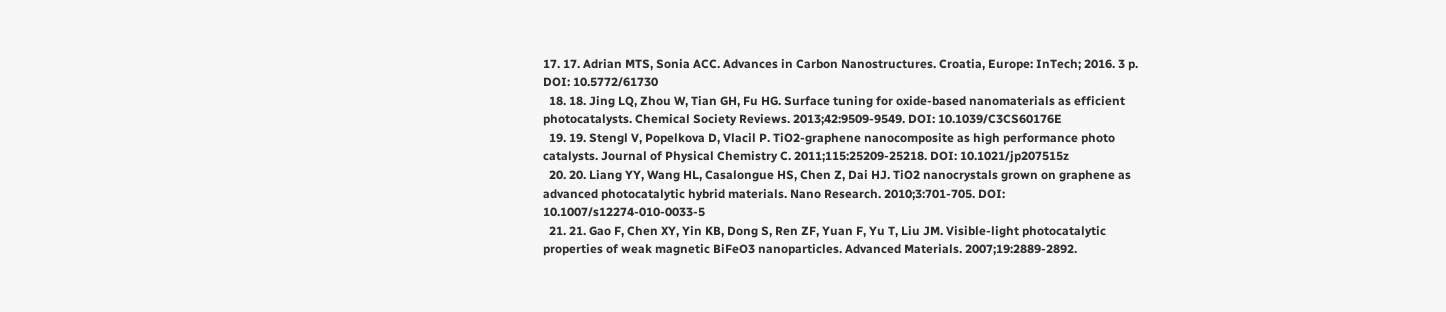17. 17. Adrian MTS, Sonia ACC. Advances in Carbon Nanostructures. Croatia, Europe: InTech; 2016. 3 p. DOI: 10.5772/61730
  18. 18. Jing LQ, Zhou W, Tian GH, Fu HG. Surface tuning for oxide-based nanomaterials as efficient photocatalysts. Chemical Society Reviews. 2013;42:9509-9549. DOI: 10.1039/C3CS60176E
  19. 19. Stengl V, Popelkova D, Vlacil P. TiO2-graphene nanocomposite as high performance photo catalysts. Journal of Physical Chemistry C. 2011;115:25209-25218. DOI: 10.1021/jp207515z
  20. 20. Liang YY, Wang HL, Casalongue HS, Chen Z, Dai HJ. TiO2 nanocrystals grown on graphene as advanced photocatalytic hybrid materials. Nano Research. 2010;3:701-705. DOI: 10.1007/s12274-010-0033-5
  21. 21. Gao F, Chen XY, Yin KB, Dong S, Ren ZF, Yuan F, Yu T, Liu JM. Visible-light photocatalytic properties of weak magnetic BiFeO3 nanoparticles. Advanced Materials. 2007;19:2889-2892.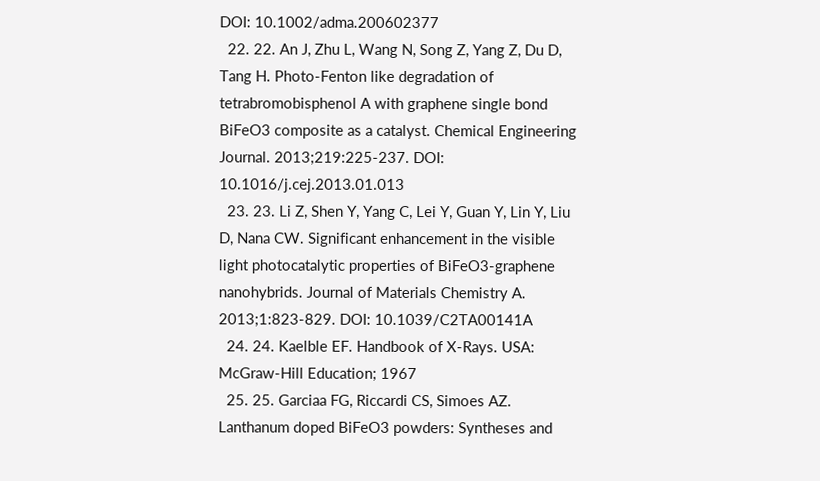DOI: 10.1002/adma.200602377
  22. 22. An J, Zhu L, Wang N, Song Z, Yang Z, Du D, Tang H. Photo-Fenton like degradation of tetrabromobisphenol A with graphene single bond BiFeO3 composite as a catalyst. Chemical Engineering Journal. 2013;219:225-237. DOI: 10.1016/j.cej.2013.01.013
  23. 23. Li Z, Shen Y, Yang C, Lei Y, Guan Y, Lin Y, Liu D, Nana CW. Significant enhancement in the visible light photocatalytic properties of BiFeO3-graphene nanohybrids. Journal of Materials Chemistry A. 2013;1:823-829. DOI: 10.1039/C2TA00141A
  24. 24. Kaelble EF. Handbook of X-Rays. USA: McGraw-Hill Education; 1967
  25. 25. Garciaa FG, Riccardi CS, Simoes AZ. Lanthanum doped BiFeO3 powders: Syntheses and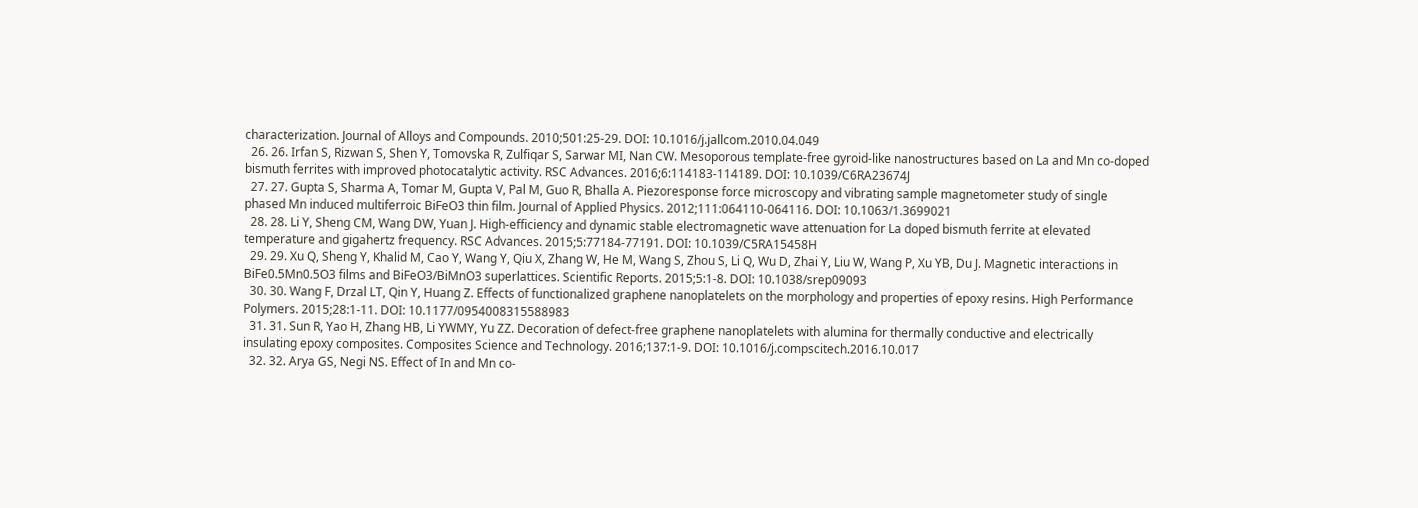characterization. Journal of Alloys and Compounds. 2010;501:25-29. DOI: 10.1016/j.jallcom.2010.04.049
  26. 26. Irfan S, Rizwan S, Shen Y, Tomovska R, Zulfiqar S, Sarwar MI, Nan CW. Mesoporous template-free gyroid-like nanostructures based on La and Mn co-doped bismuth ferrites with improved photocatalytic activity. RSC Advances. 2016;6:114183-114189. DOI: 10.1039/C6RA23674J
  27. 27. Gupta S, Sharma A, Tomar M, Gupta V, Pal M, Guo R, Bhalla A. Piezoresponse force microscopy and vibrating sample magnetometer study of single phased Mn induced multiferroic BiFeO3 thin film. Journal of Applied Physics. 2012;111:064110-064116. DOI: 10.1063/1.3699021
  28. 28. Li Y, Sheng CM, Wang DW, Yuan J. High-efficiency and dynamic stable electromagnetic wave attenuation for La doped bismuth ferrite at elevated temperature and gigahertz frequency. RSC Advances. 2015;5:77184-77191. DOI: 10.1039/C5RA15458H
  29. 29. Xu Q, Sheng Y, Khalid M, Cao Y, Wang Y, Qiu X, Zhang W, He M, Wang S, Zhou S, Li Q, Wu D, Zhai Y, Liu W, Wang P, Xu YB, Du J. Magnetic interactions in BiFe0.5Mn0.5O3 films and BiFeO3/BiMnO3 superlattices. Scientific Reports. 2015;5:1-8. DOI: 10.1038/srep09093
  30. 30. Wang F, Drzal LT, Qin Y, Huang Z. Effects of functionalized graphene nanoplatelets on the morphology and properties of epoxy resins. High Performance Polymers. 2015;28:1-11. DOI: 10.1177/0954008315588983
  31. 31. Sun R, Yao H, Zhang HB, Li YWMY, Yu ZZ. Decoration of defect-free graphene nanoplatelets with alumina for thermally conductive and electrically insulating epoxy composites. Composites Science and Technology. 2016;137:1-9. DOI: 10.1016/j.compscitech.2016.10.017
  32. 32. Arya GS, Negi NS. Effect of In and Mn co-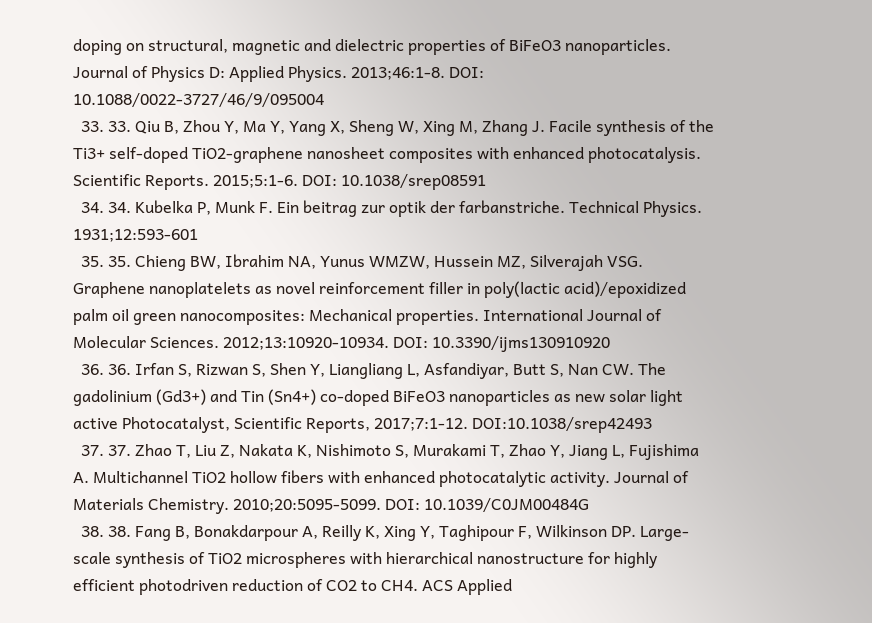doping on structural, magnetic and dielectric properties of BiFeO3 nanoparticles. Journal of Physics D: Applied Physics. 2013;46:1-8. DOI: 10.1088/0022-3727/46/9/095004
  33. 33. Qiu B, Zhou Y, Ma Y, Yang X, Sheng W, Xing M, Zhang J. Facile synthesis of the Ti3+ self-doped TiO2-graphene nanosheet composites with enhanced photocatalysis. Scientific Reports. 2015;5:1-6. DOI: 10.1038/srep08591
  34. 34. Kubelka P, Munk F. Ein beitrag zur optik der farbanstriche. Technical Physics. 1931;12:593-601
  35. 35. Chieng BW, Ibrahim NA, Yunus WMZW, Hussein MZ, Silverajah VSG. Graphene nanoplatelets as novel reinforcement filler in poly(lactic acid)/epoxidized palm oil green nanocomposites: Mechanical properties. International Journal of Molecular Sciences. 2012;13:10920-10934. DOI: 10.3390/ijms130910920
  36. 36. Irfan S, Rizwan S, Shen Y, Liangliang L, Asfandiyar, Butt S, Nan CW. The gadolinium (Gd3+) and Tin (Sn4+) co-doped BiFeO3 nanoparticles as new solar light active Photocatalyst, Scientific Reports, 2017;7:1-12. DOI:10.1038/srep42493
  37. 37. Zhao T, Liu Z, Nakata K, Nishimoto S, Murakami T, Zhao Y, Jiang L, Fujishima A. Multichannel TiO2 hollow fibers with enhanced photocatalytic activity. Journal of Materials Chemistry. 2010;20:5095-5099. DOI: 10.1039/C0JM00484G
  38. 38. Fang B, Bonakdarpour A, Reilly K, Xing Y, Taghipour F, Wilkinson DP. Large-scale synthesis of TiO2 microspheres with hierarchical nanostructure for highly efficient photodriven reduction of CO2 to CH4. ACS Applied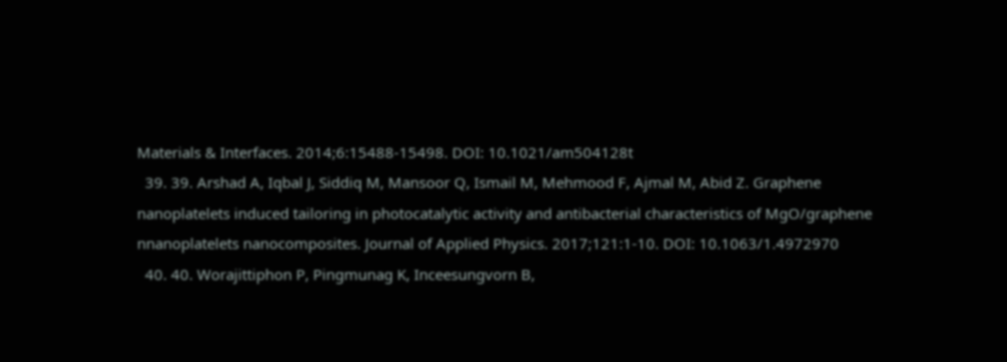Materials & Interfaces. 2014;6:15488-15498. DOI: 10.1021/am504128t
  39. 39. Arshad A, Iqbal J, Siddiq M, Mansoor Q, Ismail M, Mehmood F, Ajmal M, Abid Z. Graphene nanoplatelets induced tailoring in photocatalytic activity and antibacterial characteristics of MgO/graphene nnanoplatelets nanocomposites. Journal of Applied Physics. 2017;121:1-10. DOI: 10.1063/1.4972970
  40. 40. Worajittiphon P, Pingmunag K, Inceesungvorn B,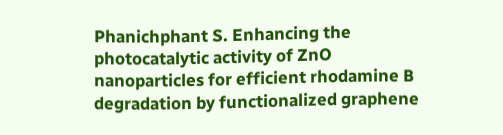Phanichphant S. Enhancing the photocatalytic activity of ZnO nanoparticles for efficient rhodamine B degradation by functionalized graphene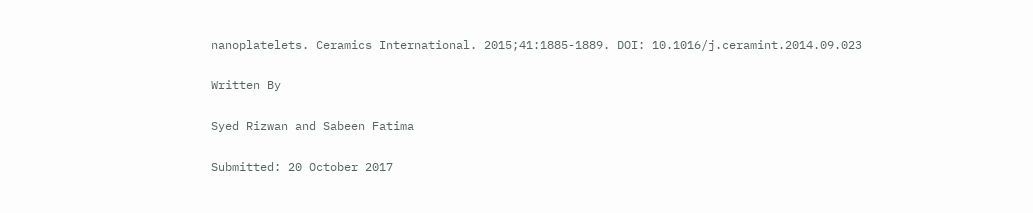nanoplatelets. Ceramics International. 2015;41:1885-1889. DOI: 10.1016/j.ceramint.2014.09.023

Written By

Syed Rizwan and Sabeen Fatima

Submitted: 20 October 2017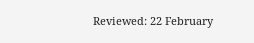Reviewed: 22 February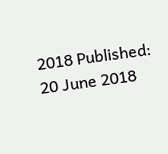2018 Published: 20 June 2018